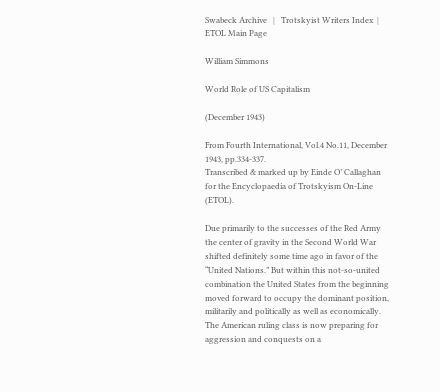Swabeck Archive   |   Trotskyist Writers Index  |   ETOL Main Page

William Simmons

World Role of US Capitalism

(December 1943)

From Fourth International, Vol.4 No.11, December 1943, pp.334-337.
Transcribed & marked up by Einde O’ Callaghan for the Encyclopaedia of Trotskyism On-Line (ETOL).

Due primarily to the successes of the Red Army the center of gravity in the Second World War shifted definitely some time ago in favor of the “United Nations.” But within this not-so-united combination the United States from the beginning moved forward to occupy the dominant position, militarily and politically as well as economically. The American ruling class is now preparing for aggression and conquests on a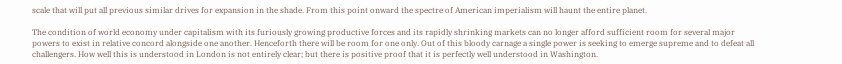scale that will put all previous similar drives for expansion in the shade. From this point onward the spectre of American imperialism will haunt the entire planet.

The condition of world economy under capitalism with its furiously growing productive forces and its rapidly shrinking markets can no longer afford sufficient room for several major powers to exist in relative concord alongside one another. Henceforth there will be room for one only. Out of this bloody carnage a single power is seeking to emerge supreme and to defeat all challengers. How well this is understood in London is not entirely clear; but there is positive proof that it is perfectly well understood in Washington.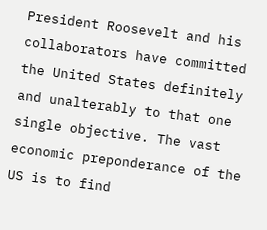President Roosevelt and his collaborators have committed the United States definitely and unalterably to that one single objective. The vast economic preponderance of the US is to find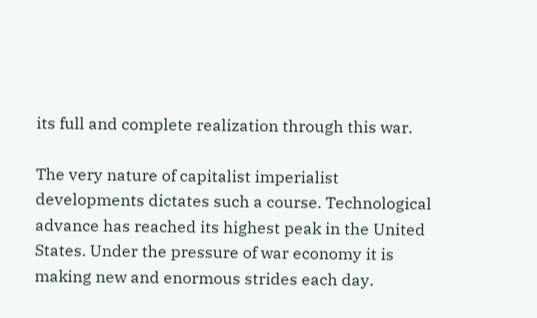its full and complete realization through this war.

The very nature of capitalist imperialist developments dictates such a course. Technological advance has reached its highest peak in the United States. Under the pressure of war economy it is making new and enormous strides each day.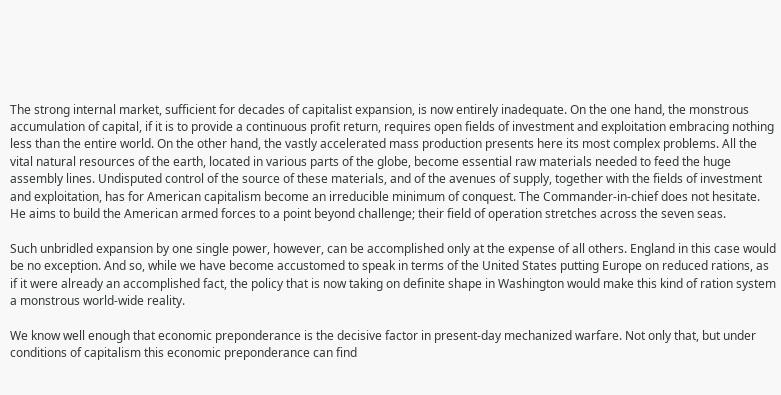The strong internal market, sufficient for decades of capitalist expansion, is now entirely inadequate. On the one hand, the monstrous accumulation of capital, if it is to provide a continuous profit return, requires open fields of investment and exploitation embracing nothing less than the entire world. On the other hand, the vastly accelerated mass production presents here its most complex problems. All the vital natural resources of the earth, located in various parts of the globe, become essential raw materials needed to feed the huge assembly lines. Undisputed control of the source of these materials, and of the avenues of supply, together with the fields of investment and exploitation, has for American capitalism become an irreducible minimum of conquest. The Commander-in-chief does not hesitate. He aims to build the American armed forces to a point beyond challenge; their field of operation stretches across the seven seas.

Such unbridled expansion by one single power, however, can be accomplished only at the expense of all others. England in this case would be no exception. And so, while we have become accustomed to speak in terms of the United States putting Europe on reduced rations, as if it were already an accomplished fact, the policy that is now taking on definite shape in Washington would make this kind of ration system a monstrous world-wide reality.

We know well enough that economic preponderance is the decisive factor in present-day mechanized warfare. Not only that, but under conditions of capitalism this economic preponderance can find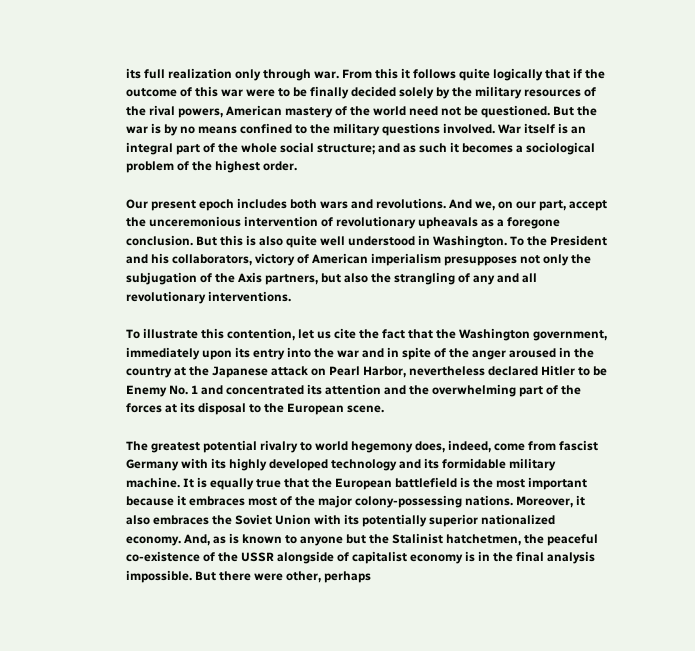its full realization only through war. From this it follows quite logically that if the outcome of this war were to be finally decided solely by the military resources of the rival powers, American mastery of the world need not be questioned. But the war is by no means confined to the military questions involved. War itself is an integral part of the whole social structure; and as such it becomes a sociological problem of the highest order.

Our present epoch includes both wars and revolutions. And we, on our part, accept the unceremonious intervention of revolutionary upheavals as a foregone conclusion. But this is also quite well understood in Washington. To the President and his collaborators, victory of American imperialism presupposes not only the subjugation of the Axis partners, but also the strangling of any and all revolutionary interventions.

To illustrate this contention, let us cite the fact that the Washington government, immediately upon its entry into the war and in spite of the anger aroused in the country at the Japanese attack on Pearl Harbor, nevertheless declared Hitler to be Enemy No. 1 and concentrated its attention and the overwhelming part of the forces at its disposal to the European scene.

The greatest potential rivalry to world hegemony does, indeed, come from fascist Germany with its highly developed technology and its formidable military machine. It is equally true that the European battlefield is the most important because it embraces most of the major colony-possessing nations. Moreover, it also embraces the Soviet Union with its potentially superior nationalized economy. And, as is known to anyone but the Stalinist hatchetmen, the peaceful co-existence of the USSR alongside of capitalist economy is in the final analysis impossible. But there were other, perhaps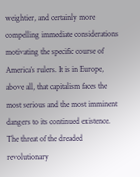weightier, and certainly more compelling immediate considerations motivating the specific course of America’s rulers. It is in Europe, above all, that capitalism faces the most serious and the most imminent dangers to its continued existence. The threat of the dreaded revolutionary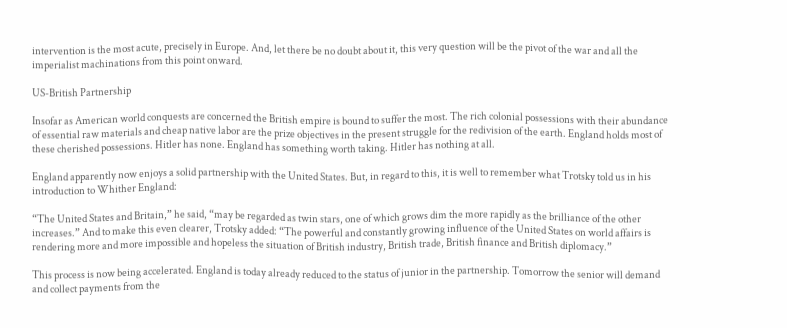intervention is the most acute, precisely in Europe. And, let there be no doubt about it, this very question will be the pivot of the war and all the imperialist machinations from this point onward.

US-British Partnership

Insofar as American world conquests are concerned the British empire is bound to suffer the most. The rich colonial possessions with their abundance of essential raw materials and cheap native labor are the prize objectives in the present struggle for the redivision of the earth. England holds most of these cherished possessions. Hitler has none. England has something worth taking. Hitler has nothing at all.

England apparently now enjoys a solid partnership with the United States. But, in regard to this, it is well to remember what Trotsky told us in his introduction to Whither England:

“The United States and Britain,” he said, “may be regarded as twin stars, one of which grows dim the more rapidly as the brilliance of the other increases.” And to make this even clearer, Trotsky added: “The powerful and constantly growing influence of the United States on world affairs is rendering more and more impossible and hopeless the situation of British industry, British trade, British finance and British diplomacy.”

This process is now being accelerated. England is today already reduced to the status of junior in the partnership. Tomorrow the senior will demand and collect payments from the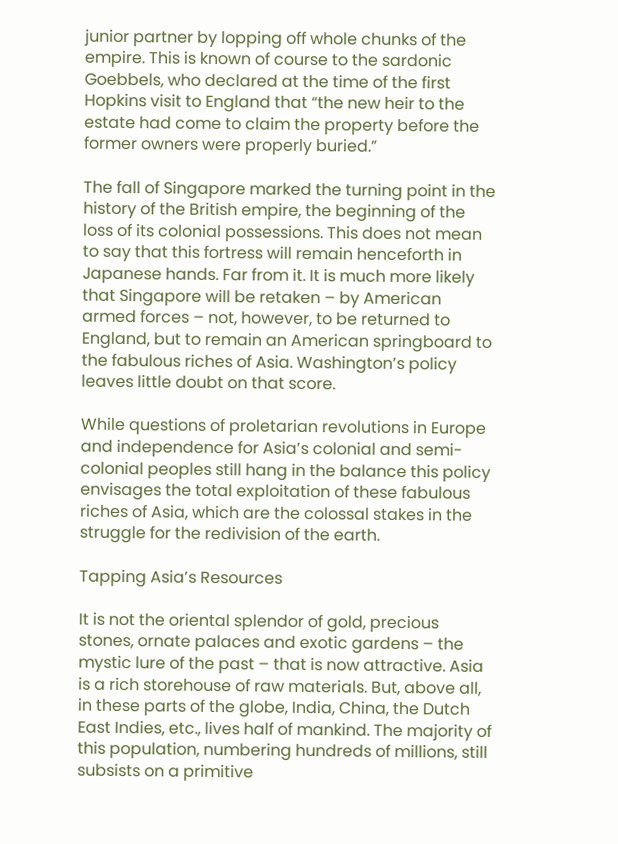junior partner by lopping off whole chunks of the empire. This is known of course to the sardonic Goebbels, who declared at the time of the first Hopkins visit to England that “the new heir to the estate had come to claim the property before the former owners were properly buried.”

The fall of Singapore marked the turning point in the history of the British empire, the beginning of the loss of its colonial possessions. This does not mean to say that this fortress will remain henceforth in Japanese hands. Far from it. It is much more likely that Singapore will be retaken – by American armed forces – not, however, to be returned to England, but to remain an American springboard to the fabulous riches of Asia. Washington’s policy leaves little doubt on that score.

While questions of proletarian revolutions in Europe and independence for Asia’s colonial and semi-colonial peoples still hang in the balance this policy envisages the total exploitation of these fabulous riches of Asia, which are the colossal stakes in the struggle for the redivision of the earth.

Tapping Asia’s Resources

It is not the oriental splendor of gold, precious stones, ornate palaces and exotic gardens – the mystic lure of the past – that is now attractive. Asia is a rich storehouse of raw materials. But, above all, in these parts of the globe, India, China, the Dutch East Indies, etc., lives half of mankind. The majority of this population, numbering hundreds of millions, still subsists on a primitive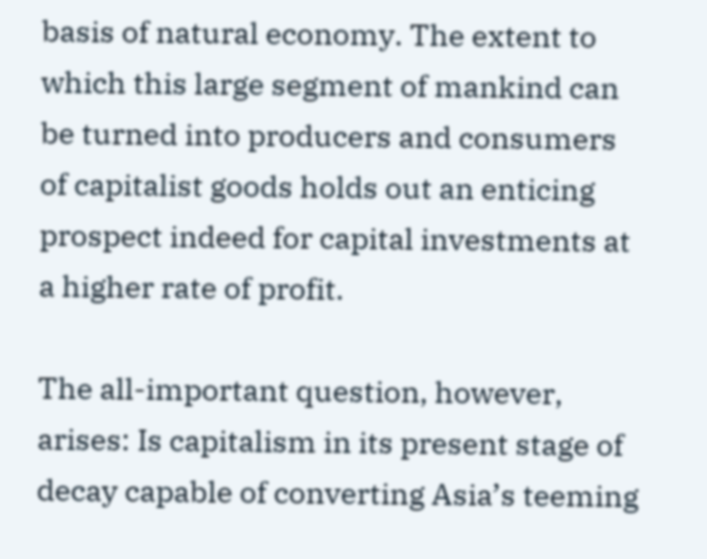basis of natural economy. The extent to which this large segment of mankind can be turned into producers and consumers of capitalist goods holds out an enticing prospect indeed for capital investments at a higher rate of profit.

The all-important question, however, arises: Is capitalism in its present stage of decay capable of converting Asia’s teeming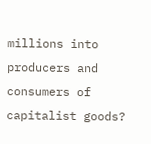millions into producers and consumers of capitalist goods?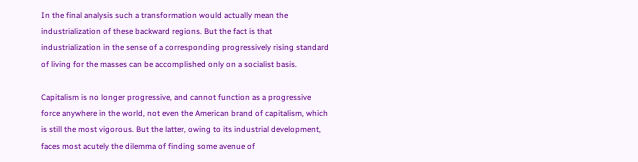In the final analysis such a transformation would actually mean the industrialization of these backward regions. But the fact is that industrialization in the sense of a corresponding progressively rising standard of living for the masses can be accomplished only on a socialist basis.

Capitalism is no longer progressive, and cannot function as a progressive force anywhere in the world, not even the American brand of capitalism, which is still the most vigorous. But the latter, owing to its industrial development, faces most acutely the dilemma of finding some avenue of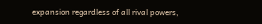expansion regardless of all rival powers,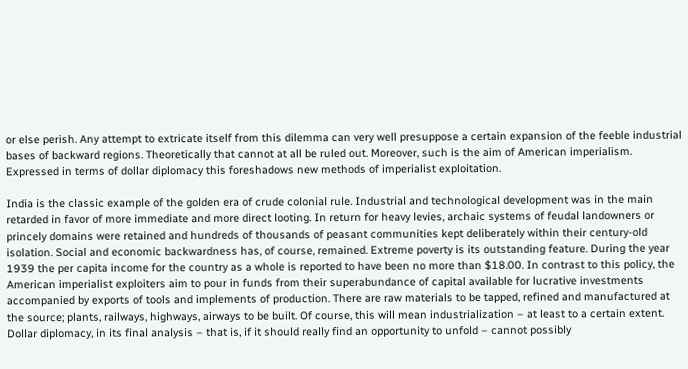or else perish. Any attempt to extricate itself from this dilemma can very well presuppose a certain expansion of the feeble industrial bases of backward regions. Theoretically that cannot at all be ruled out. Moreover, such is the aim of American imperialism. Expressed in terms of dollar diplomacy this foreshadows new methods of imperialist exploitation.

India is the classic example of the golden era of crude colonial rule. Industrial and technological development was in the main retarded in favor of more immediate and more direct looting. In return for heavy levies, archaic systems of feudal landowners or princely domains were retained and hundreds of thousands of peasant communities kept deliberately within their century-old isolation. Social and economic backwardness has, of course, remained. Extreme poverty is its outstanding feature. During the year 1939 the per capita income for the country as a whole is reported to have been no more than $18.00. In contrast to this policy, the American imperialist exploiters aim to pour in funds from their superabundance of capital available for lucrative investments accompanied by exports of tools and implements of production. There are raw materials to be tapped, refined and manufactured at the source; plants, railways, highways, airways to be built. Of course, this will mean industrialization – at least to a certain extent. Dollar diplomacy, in its final analysis – that is, if it should really find an opportunity to unfold – cannot possibly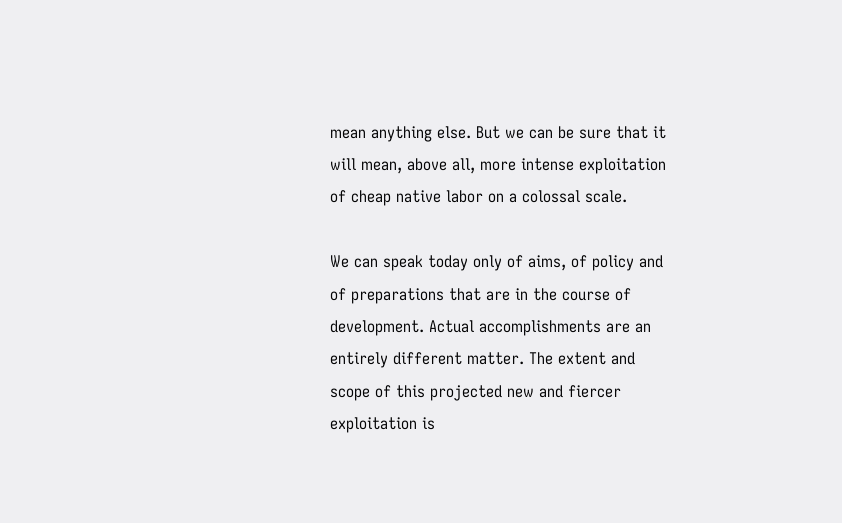mean anything else. But we can be sure that it will mean, above all, more intense exploitation of cheap native labor on a colossal scale.

We can speak today only of aims, of policy and of preparations that are in the course of development. Actual accomplishments are an entirely different matter. The extent and scope of this projected new and fiercer exploitation is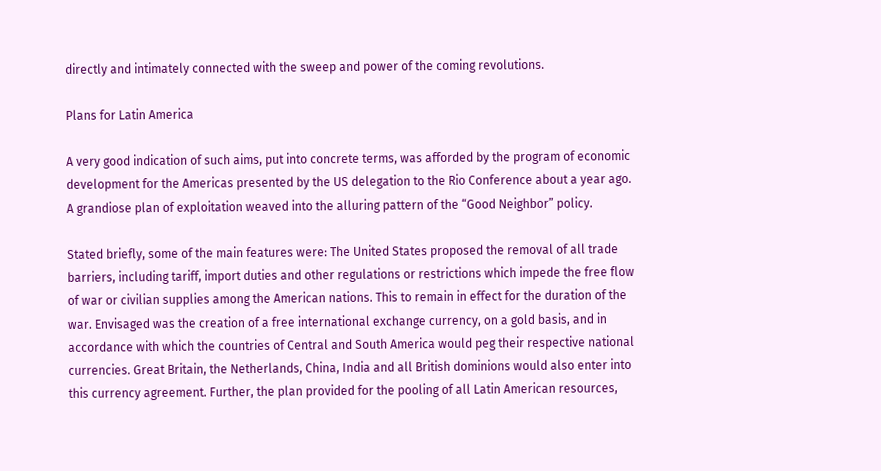directly and intimately connected with the sweep and power of the coming revolutions.

Plans for Latin America

A very good indication of such aims, put into concrete terms, was afforded by the program of economic development for the Americas presented by the US delegation to the Rio Conference about a year ago. A grandiose plan of exploitation weaved into the alluring pattern of the “Good Neighbor” policy.

Stated briefly, some of the main features were: The United States proposed the removal of all trade barriers, including tariff, import duties and other regulations or restrictions which impede the free flow of war or civilian supplies among the American nations. This to remain in effect for the duration of the war. Envisaged was the creation of a free international exchange currency, on a gold basis, and in accordance with which the countries of Central and South America would peg their respective national currencies. Great Britain, the Netherlands, China, India and all British dominions would also enter into this currency agreement. Further, the plan provided for the pooling of all Latin American resources,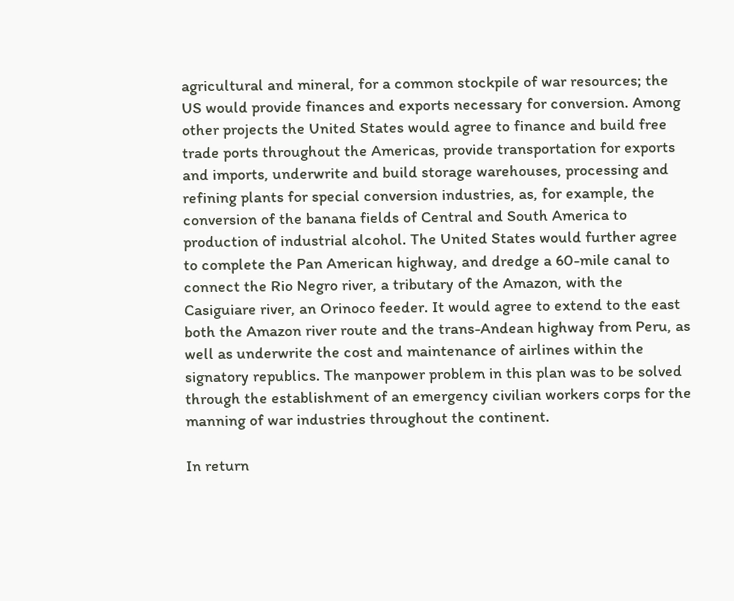agricultural and mineral, for a common stockpile of war resources; the US would provide finances and exports necessary for conversion. Among other projects the United States would agree to finance and build free trade ports throughout the Americas, provide transportation for exports and imports, underwrite and build storage warehouses, processing and refining plants for special conversion industries, as, for example, the conversion of the banana fields of Central and South America to production of industrial alcohol. The United States would further agree to complete the Pan American highway, and dredge a 60-mile canal to connect the Rio Negro river, a tributary of the Amazon, with the Casiguiare river, an Orinoco feeder. It would agree to extend to the east both the Amazon river route and the trans-Andean highway from Peru, as well as underwrite the cost and maintenance of airlines within the signatory republics. The manpower problem in this plan was to be solved through the establishment of an emergency civilian workers corps for the manning of war industries throughout the continent.

In return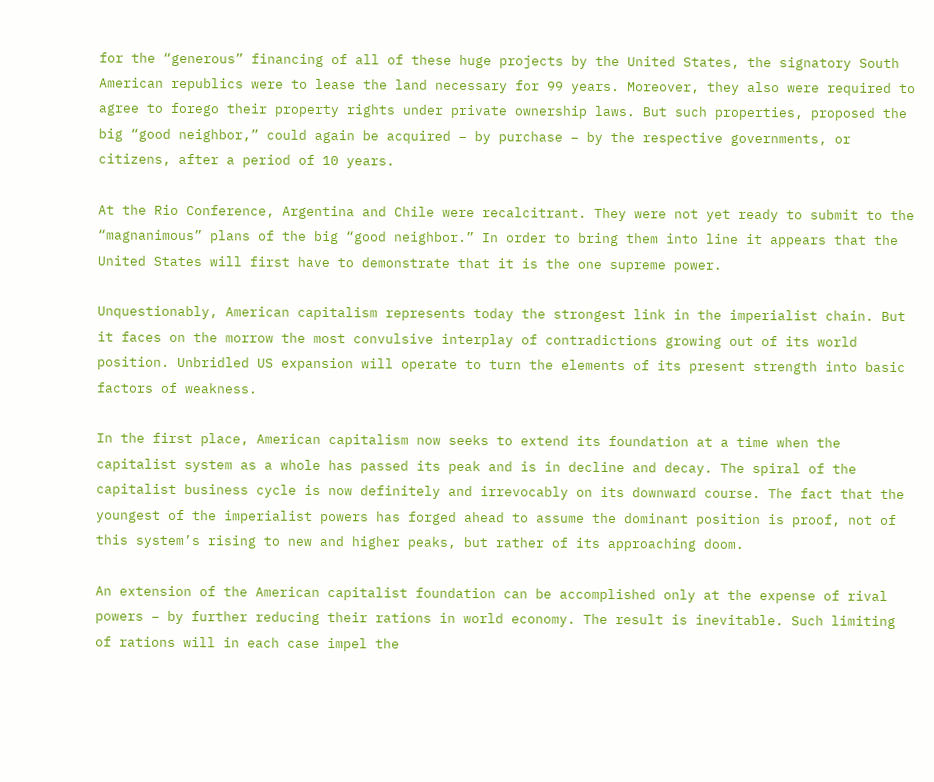for the “generous” financing of all of these huge projects by the United States, the signatory South American republics were to lease the land necessary for 99 years. Moreover, they also were required to agree to forego their property rights under private ownership laws. But such properties, proposed the big “good neighbor,” could again be acquired – by purchase – by the respective governments, or citizens, after a period of 10 years.

At the Rio Conference, Argentina and Chile were recalcitrant. They were not yet ready to submit to the “magnanimous” plans of the big “good neighbor.” In order to bring them into line it appears that the United States will first have to demonstrate that it is the one supreme power.

Unquestionably, American capitalism represents today the strongest link in the imperialist chain. But it faces on the morrow the most convulsive interplay of contradictions growing out of its world position. Unbridled US expansion will operate to turn the elements of its present strength into basic factors of weakness.

In the first place, American capitalism now seeks to extend its foundation at a time when the capitalist system as a whole has passed its peak and is in decline and decay. The spiral of the capitalist business cycle is now definitely and irrevocably on its downward course. The fact that the youngest of the imperialist powers has forged ahead to assume the dominant position is proof, not of this system’s rising to new and higher peaks, but rather of its approaching doom.

An extension of the American capitalist foundation can be accomplished only at the expense of rival powers – by further reducing their rations in world economy. The result is inevitable. Such limiting of rations will in each case impel the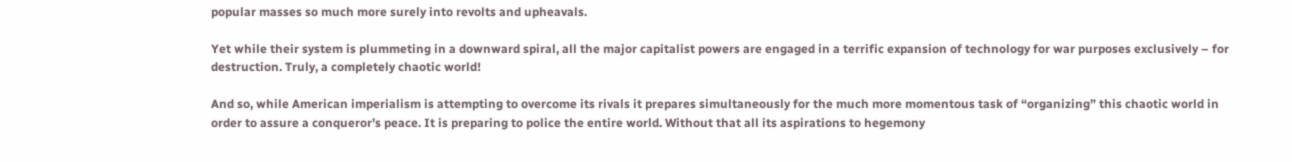popular masses so much more surely into revolts and upheavals.

Yet while their system is plummeting in a downward spiral, all the major capitalist powers are engaged in a terrific expansion of technology for war purposes exclusively – for destruction. Truly, a completely chaotic world!

And so, while American imperialism is attempting to overcome its rivals it prepares simultaneously for the much more momentous task of “organizing” this chaotic world in order to assure a conqueror’s peace. It is preparing to police the entire world. Without that all its aspirations to hegemony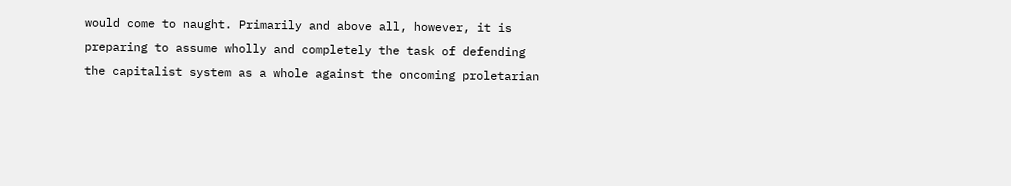would come to naught. Primarily and above all, however, it is preparing to assume wholly and completely the task of defending the capitalist system as a whole against the oncoming proletarian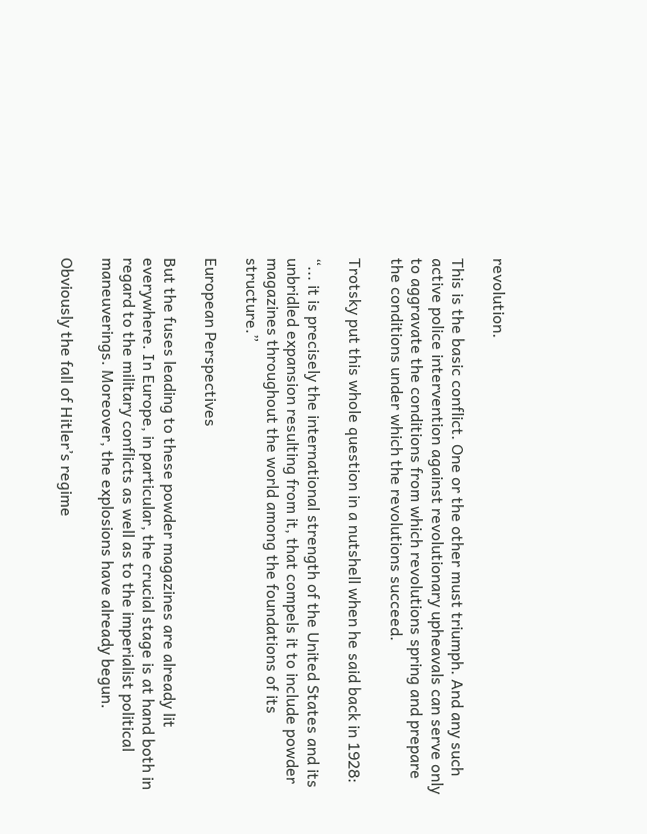revolution.

This is the basic conflict. One or the other must triumph. And any such active police intervention against revolutionary upheavals can serve only to aggravate the conditions from which revolutions spring and prepare the conditions under which the revolutions succeed.

Trotsky put this whole question in a nutshell when he said back in 1928:

“... it is precisely the international strength of the United States and its unbridled expansion resulting from it, that compels it to include powder magazines throughout the world among the foundations of its structure.”

European Perspectives

But the fuses leading to these powder magazines are already lit everywhere. In Europe, in particular, the crucial stage is at hand both in regard to the military conflicts as well as to the imperialist political maneuverings. Moreover, the explosions have already begun.

Obviously the fall of Hitler’s regime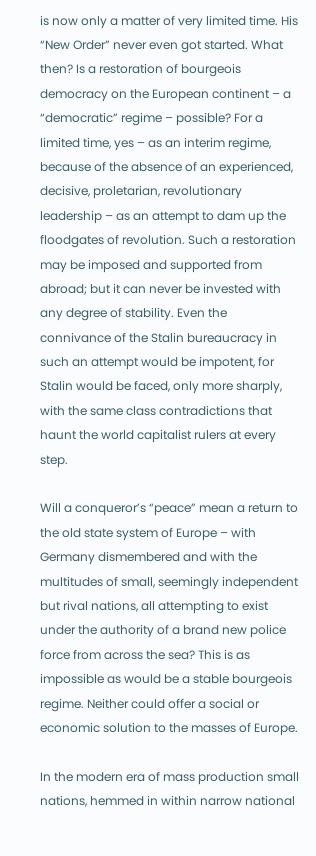is now only a matter of very limited time. His “New Order” never even got started. What then? Is a restoration of bourgeois democracy on the European continent – a “democratic” regime – possible? For a limited time, yes – as an interim regime, because of the absence of an experienced, decisive, proletarian, revolutionary leadership – as an attempt to dam up the floodgates of revolution. Such a restoration may be imposed and supported from abroad; but it can never be invested with any degree of stability. Even the connivance of the Stalin bureaucracy in such an attempt would be impotent, for Stalin would be faced, only more sharply, with the same class contradictions that haunt the world capitalist rulers at every step.

Will a conqueror’s “peace” mean a return to the old state system of Europe – with Germany dismembered and with the multitudes of small, seemingly independent but rival nations, all attempting to exist under the authority of a brand new police force from across the sea? This is as impossible as would be a stable bourgeois regime. Neither could offer a social or economic solution to the masses of Europe.

In the modern era of mass production small nations, hemmed in within narrow national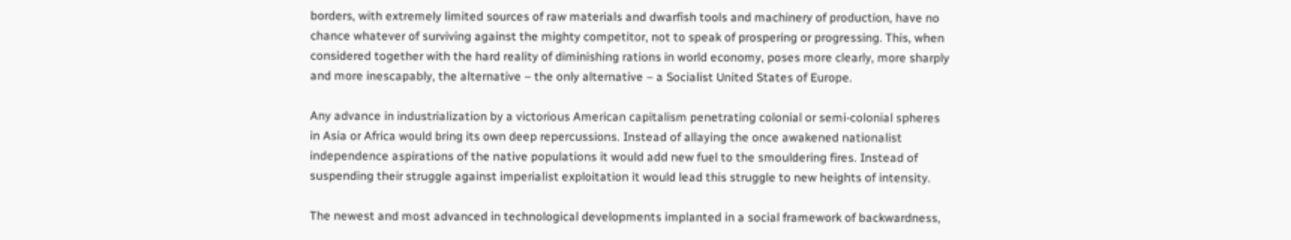borders, with extremely limited sources of raw materials and dwarfish tools and machinery of production, have no chance whatever of surviving against the mighty competitor, not to speak of prospering or progressing. This, when considered together with the hard reality of diminishing rations in world economy, poses more clearly, more sharply and more inescapably, the alternative – the only alternative – a Socialist United States of Europe.

Any advance in industrialization by a victorious American capitalism penetrating colonial or semi-colonial spheres in Asia or Africa would bring its own deep repercussions. Instead of allaying the once awakened nationalist independence aspirations of the native populations it would add new fuel to the smouldering fires. Instead of suspending their struggle against imperialist exploitation it would lead this struggle to new heights of intensity.

The newest and most advanced in technological developments implanted in a social framework of backwardness,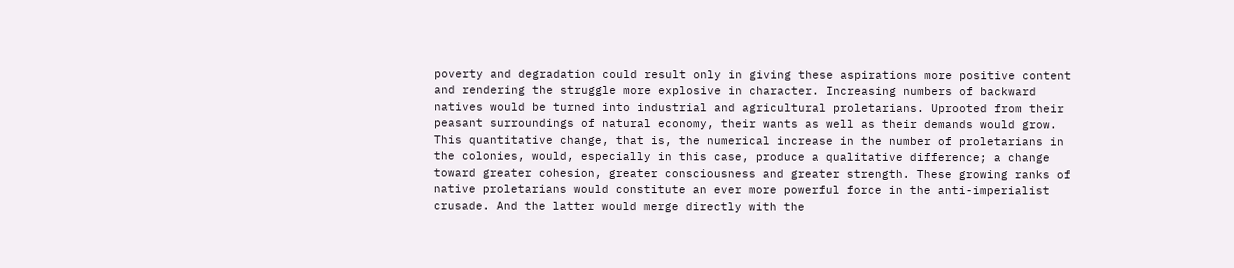poverty and degradation could result only in giving these aspirations more positive content and rendering the struggle more explosive in character. Increasing numbers of backward natives would be turned into industrial and agricultural proletarians. Uprooted from their peasant surroundings of natural economy, their wants as well as their demands would grow. This quantitative change, that is, the numerical increase in the number of proletarians in the colonies, would, especially in this case, produce a qualitative difference; a change toward greater cohesion, greater consciousness and greater strength. These growing ranks of native proletarians would constitute an ever more powerful force in the anti-imperialist crusade. And the latter would merge directly with the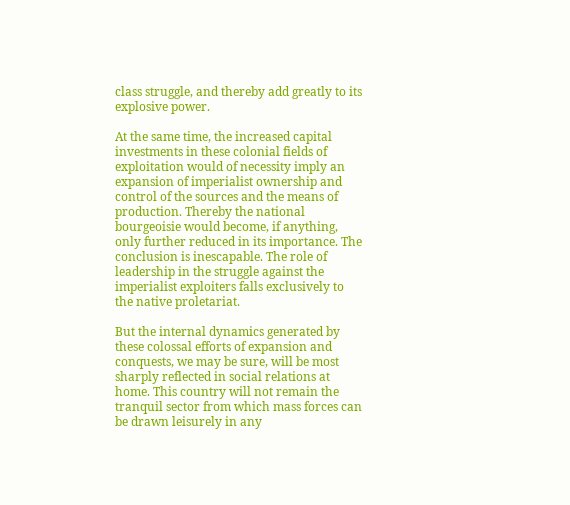class struggle, and thereby add greatly to its explosive power.

At the same time, the increased capital investments in these colonial fields of exploitation would of necessity imply an expansion of imperialist ownership and control of the sources and the means of production. Thereby the national bourgeoisie would become, if anything, only further reduced in its importance. The conclusion is inescapable. The role of leadership in the struggle against the imperialist exploiters falls exclusively to the native proletariat.

But the internal dynamics generated by these colossal efforts of expansion and conquests, we may be sure, will be most sharply reflected in social relations at home. This country will not remain the tranquil sector from which mass forces can be drawn leisurely in any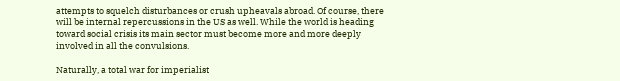attempts to squelch disturbances or crush upheavals abroad. Of course, there will be internal repercussions in the US as well. While the world is heading toward social crisis its main sector must become more and more deeply involved in all the convulsions.

Naturally, a total war for imperialist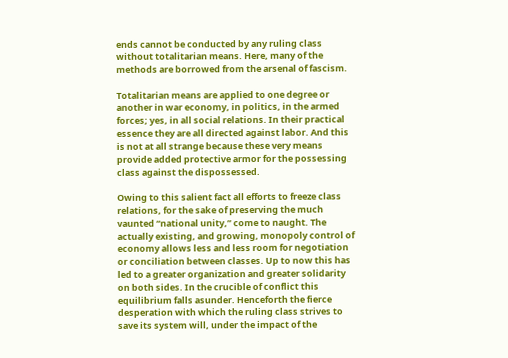ends cannot be conducted by any ruling class without totalitarian means. Here, many of the methods are borrowed from the arsenal of fascism.

Totalitarian means are applied to one degree or another in war economy, in politics, in the armed forces; yes, in all social relations. In their practical essence they are all directed against labor. And this is not at all strange because these very means provide added protective armor for the possessing class against the dispossessed.

Owing to this salient fact all efforts to freeze class relations, for the sake of preserving the much vaunted “national unity,” come to naught. The actually existing, and growing, monopoly control of economy allows less and less room for negotiation or conciliation between classes. Up to now this has led to a greater organization and greater solidarity on both sides. In the crucible of conflict this equilibrium falls asunder. Henceforth the fierce desperation with which the ruling class strives to save its system will, under the impact of the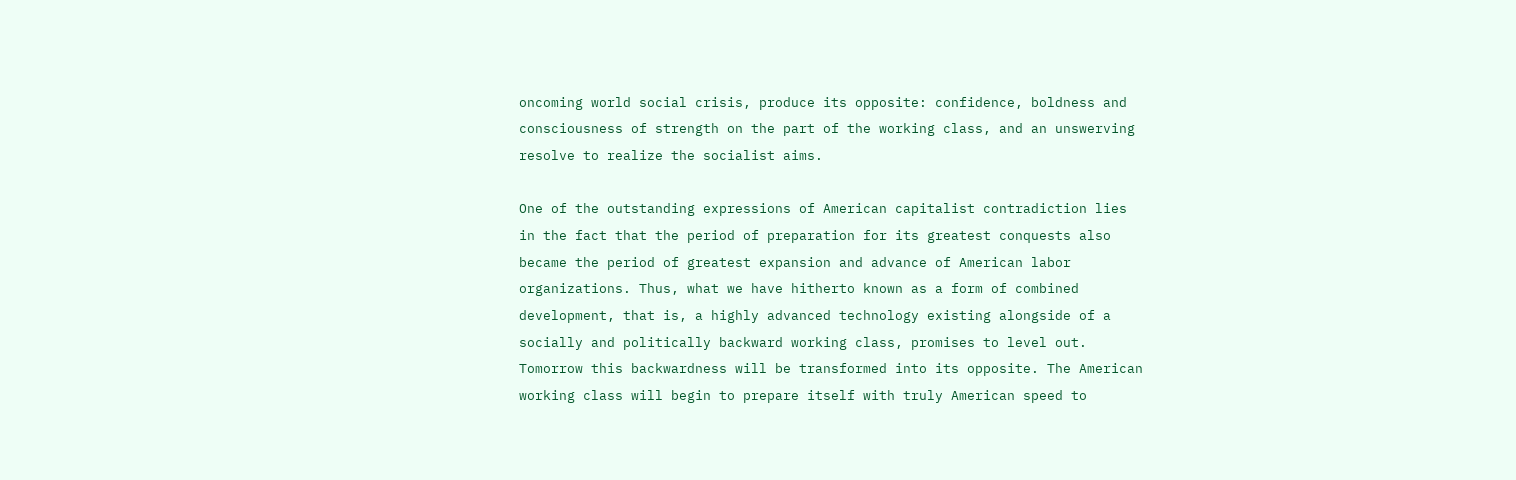oncoming world social crisis, produce its opposite: confidence, boldness and consciousness of strength on the part of the working class, and an unswerving resolve to realize the socialist aims.

One of the outstanding expressions of American capitalist contradiction lies in the fact that the period of preparation for its greatest conquests also became the period of greatest expansion and advance of American labor organizations. Thus, what we have hitherto known as a form of combined development, that is, a highly advanced technology existing alongside of a socially and politically backward working class, promises to level out. Tomorrow this backwardness will be transformed into its opposite. The American working class will begin to prepare itself with truly American speed to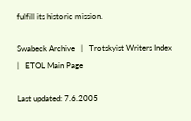fulfill its historic mission.

Swabeck Archive   |   Trotskyist Writers Index  |   ETOL Main Page

Last updated: 7.6.2005